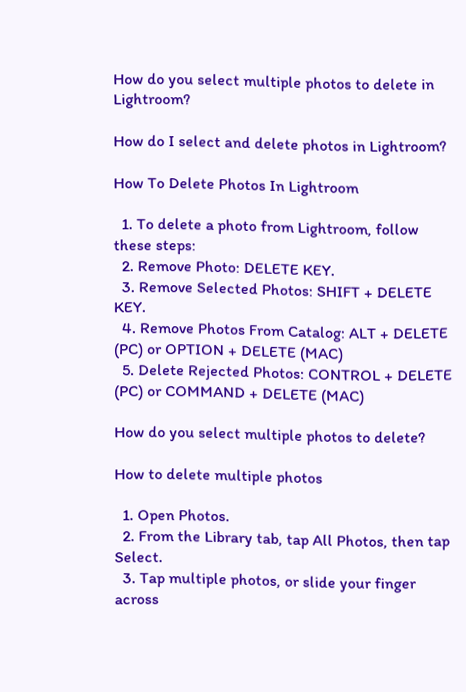How do you select multiple photos to delete in Lightroom?

How do I select and delete photos in Lightroom?

How To Delete Photos In Lightroom

  1. To delete a photo from Lightroom, follow these steps:
  2. Remove Photo: DELETE KEY.
  3. Remove Selected Photos: SHIFT + DELETE KEY.
  4. Remove Photos From Catalog: ALT + DELETE (PC) or OPTION + DELETE (MAC)
  5. Delete Rejected Photos: CONTROL + DELETE (PC) or COMMAND + DELETE (MAC)

How do you select multiple photos to delete?

How to delete multiple photos

  1. Open Photos.
  2. From the Library tab, tap All Photos, then tap Select.
  3. Tap multiple photos, or slide your finger across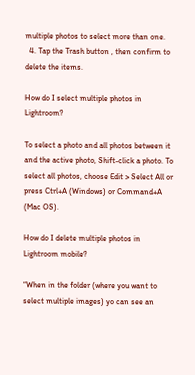multiple photos to select more than one.
  4. Tap the Trash button , then confirm to delete the items.

How do I select multiple photos in Lightroom?

To select a photo and all photos between it and the active photo, Shift-click a photo. To select all photos, choose Edit > Select All or press Ctrl+A (Windows) or Command+A (Mac OS).

How do I delete multiple photos in Lightroom mobile?

“When in the folder (where you want to select multiple images) yo can see an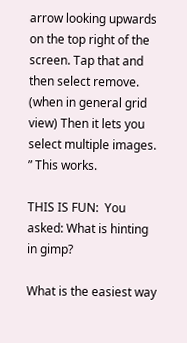arrow looking upwards on the top right of the screen. Tap that and then select remove. (when in general grid view) Then it lets you select multiple images. ” This works.

THIS IS FUN:  You asked: What is hinting in gimp?

What is the easiest way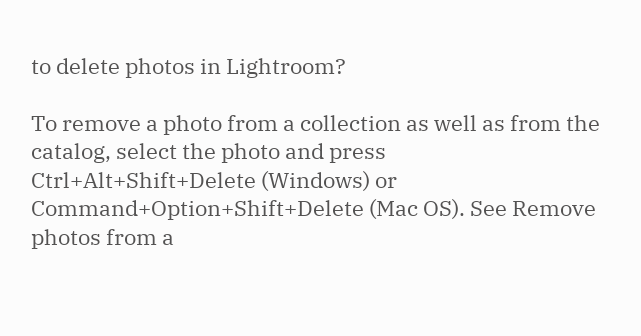to delete photos in Lightroom?

To remove a photo from a collection as well as from the catalog, select the photo and press Ctrl+Alt+Shift+Delete (Windows) or Command+Option+Shift+Delete (Mac OS). See Remove photos from a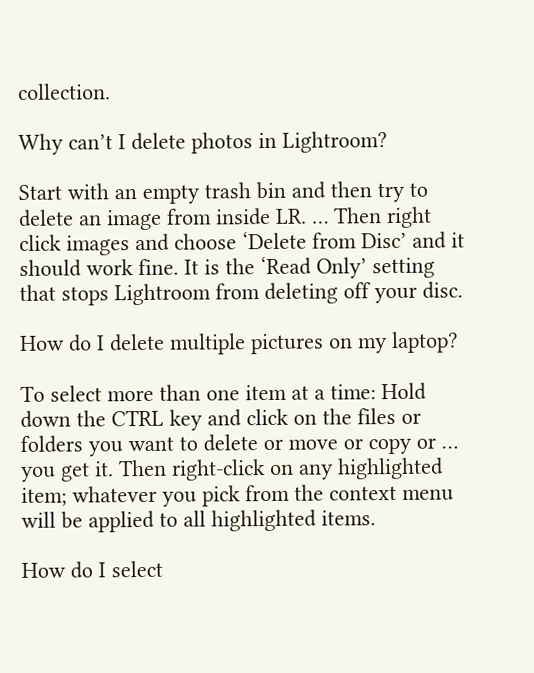collection.

Why can’t I delete photos in Lightroom?

Start with an empty trash bin and then try to delete an image from inside LR. … Then right click images and choose ‘Delete from Disc’ and it should work fine. It is the ‘Read Only’ setting that stops Lightroom from deleting off your disc.

How do I delete multiple pictures on my laptop?

To select more than one item at a time: Hold down the CTRL key and click on the files or folders you want to delete or move or copy or … you get it. Then right-click on any highlighted item; whatever you pick from the context menu will be applied to all highlighted items.

How do I select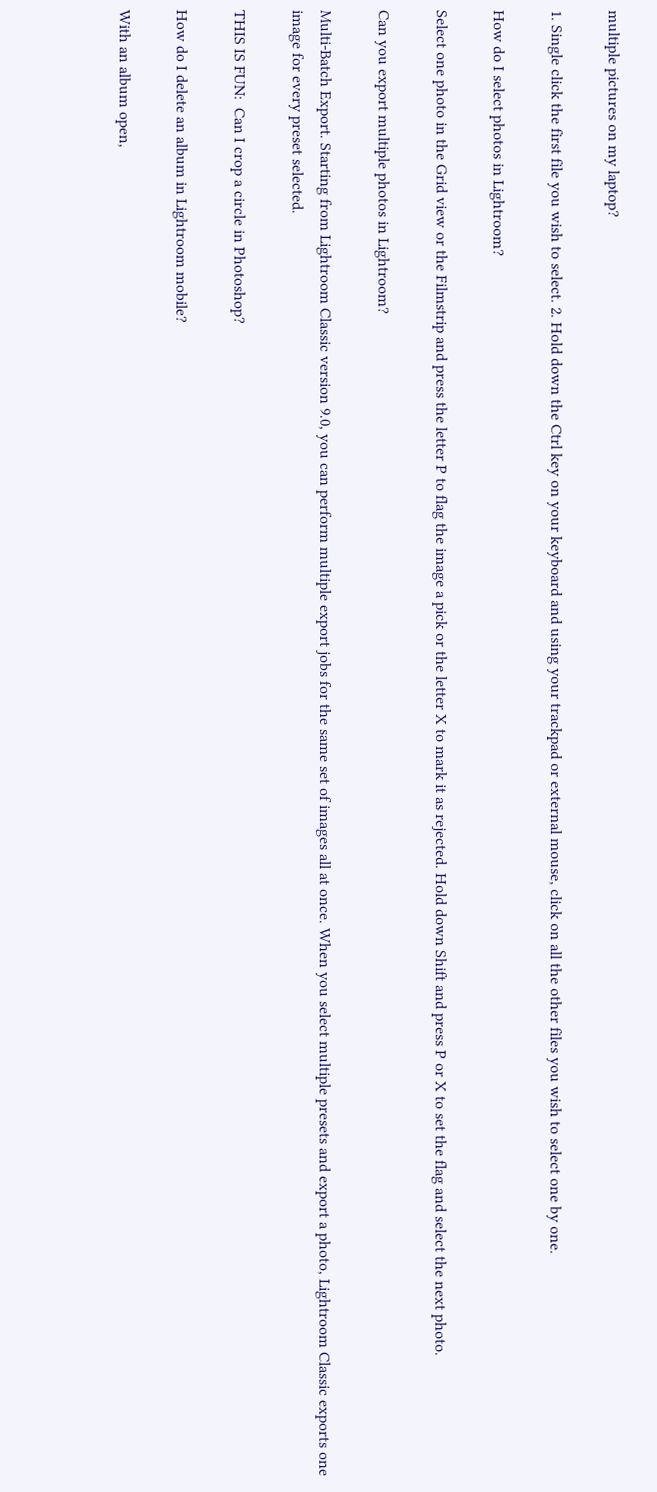multiple pictures on my laptop?

1. Single click the first file you wish to select. 2. Hold down the Ctrl key on your keyboard and using your trackpad or external mouse, click on all the other files you wish to select one by one.

How do I select photos in Lightroom?

Select one photo in the Grid view or the Filmstrip and press the letter P to flag the image a pick or the letter X to mark it as rejected. Hold down Shift and press P or X to set the flag and select the next photo.

Can you export multiple photos in Lightroom?

Multi-Batch Export. Starting from Lightroom Classic version 9.0, you can perform multiple export jobs for the same set of images all at once. When you select multiple presets and export a photo, Lightroom Classic exports one image for every preset selected.

THIS IS FUN:  Can I crop a circle in Photoshop?

How do I delete an album in Lightroom mobile?

With an album open,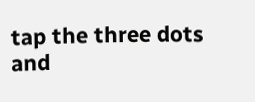tap the three dots and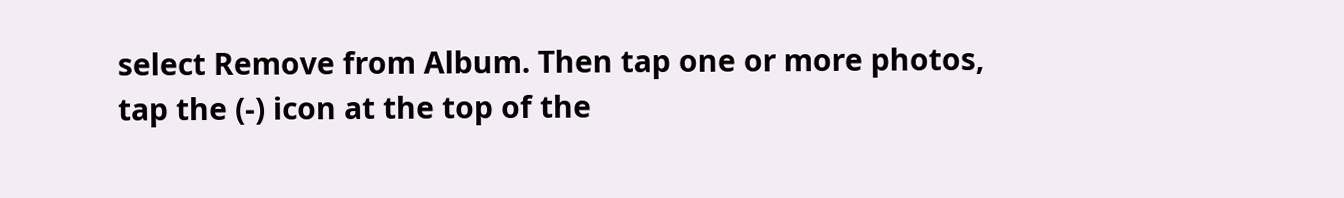select Remove from Album. Then tap one or more photos, tap the (-) icon at the top of the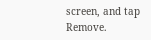screen, and tap Remove.